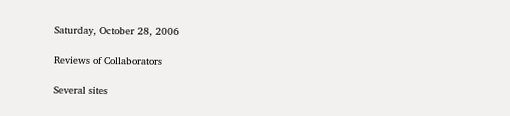Saturday, October 28, 2006

Reviews of Collaborators

Several sites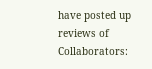have posted up reviews of Collaborators: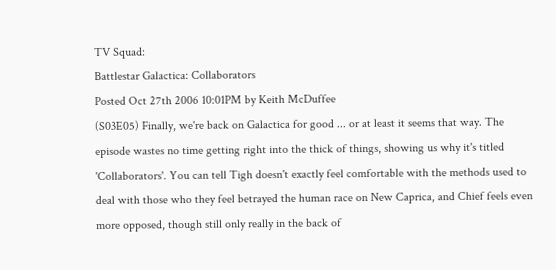TV Squad:
Battlestar Galactica: Collaborators
Posted Oct 27th 2006 10:01PM by Keith McDuffee
(S03E05) Finally, we're back on Galactica for good ... or at least it seems that way. The episode wastes no time getting right into the thick of things, showing us why it's titled 'Collaborators'. You can tell Tigh doesn't exactly feel comfortable with the methods used to deal with those who they feel betrayed the human race on New Caprica, and Chief feels even more opposed, though still only really in the back of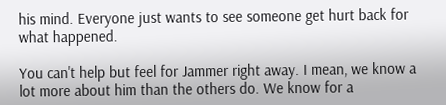his mind. Everyone just wants to see someone get hurt back for what happened.

You can't help but feel for Jammer right away. I mean, we know a lot more about him than the others do. We know for a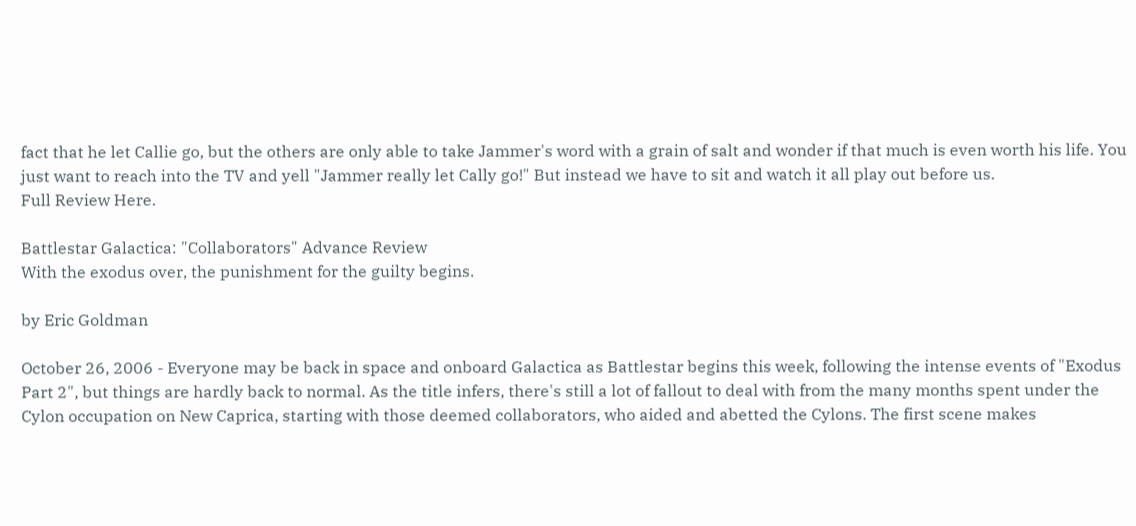fact that he let Callie go, but the others are only able to take Jammer's word with a grain of salt and wonder if that much is even worth his life. You just want to reach into the TV and yell "Jammer really let Cally go!" But instead we have to sit and watch it all play out before us.
Full Review Here.

Battlestar Galactica: "Collaborators" Advance Review
With the exodus over, the punishment for the guilty begins.

by Eric Goldman

October 26, 2006 - Everyone may be back in space and onboard Galactica as Battlestar begins this week, following the intense events of "Exodus Part 2", but things are hardly back to normal. As the title infers, there's still a lot of fallout to deal with from the many months spent under the Cylon occupation on New Caprica, starting with those deemed collaborators, who aided and abetted the Cylons. The first scene makes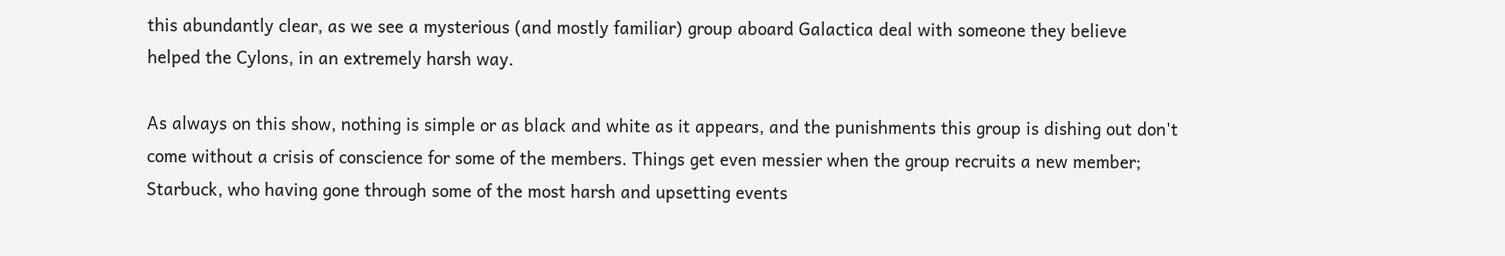this abundantly clear, as we see a mysterious (and mostly familiar) group aboard Galactica deal with someone they believe helped the Cylons, in an extremely harsh way.

As always on this show, nothing is simple or as black and white as it appears, and the punishments this group is dishing out don't come without a crisis of conscience for some of the members. Things get even messier when the group recruits a new member; Starbuck, who having gone through some of the most harsh and upsetting events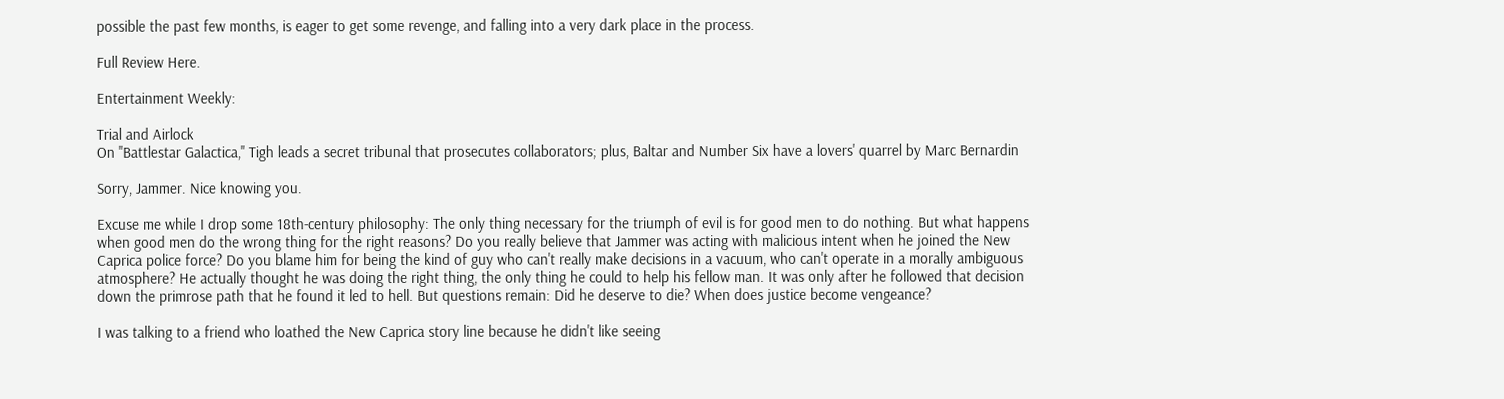possible the past few months, is eager to get some revenge, and falling into a very dark place in the process.

Full Review Here.

Entertainment Weekly:

Trial and Airlock
On ''Battlestar Galactica,'' Tigh leads a secret tribunal that prosecutes collaborators; plus, Baltar and Number Six have a lovers' quarrel by Marc Bernardin

Sorry, Jammer. Nice knowing you.

Excuse me while I drop some 18th-century philosophy: The only thing necessary for the triumph of evil is for good men to do nothing. But what happens when good men do the wrong thing for the right reasons? Do you really believe that Jammer was acting with malicious intent when he joined the New Caprica police force? Do you blame him for being the kind of guy who can't really make decisions in a vacuum, who can't operate in a morally ambiguous atmosphere? He actually thought he was doing the right thing, the only thing he could to help his fellow man. It was only after he followed that decision down the primrose path that he found it led to hell. But questions remain: Did he deserve to die? When does justice become vengeance?

I was talking to a friend who loathed the New Caprica story line because he didn't like seeing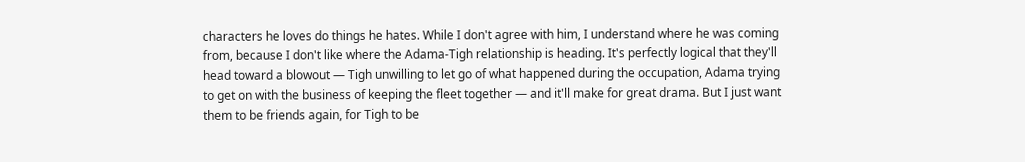characters he loves do things he hates. While I don't agree with him, I understand where he was coming from, because I don't like where the Adama-Tigh relationship is heading. It's perfectly logical that they'll head toward a blowout — Tigh unwilling to let go of what happened during the occupation, Adama trying to get on with the business of keeping the fleet together — and it'll make for great drama. But I just want them to be friends again, for Tigh to be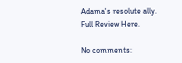Adama's resolute ally.
Full Review Here.

No comments: